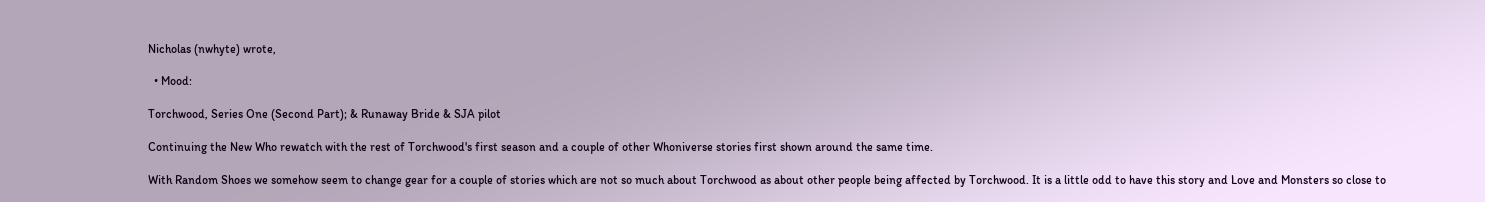Nicholas (nwhyte) wrote,

  • Mood:

Torchwood, Series One (Second Part); & Runaway Bride & SJA pilot

Continuing the New Who rewatch with the rest of Torchwood's first season and a couple of other Whoniverse stories first shown around the same time.

With Random Shoes we somehow seem to change gear for a couple of stories which are not so much about Torchwood as about other people being affected by Torchwood. It is a little odd to have this story and Love and Monsters so close to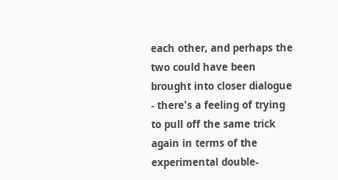each other, and perhaps the two could have been brought into closer dialogue - there's a feeling of trying to pull off the same trick again in terms of the experimental double-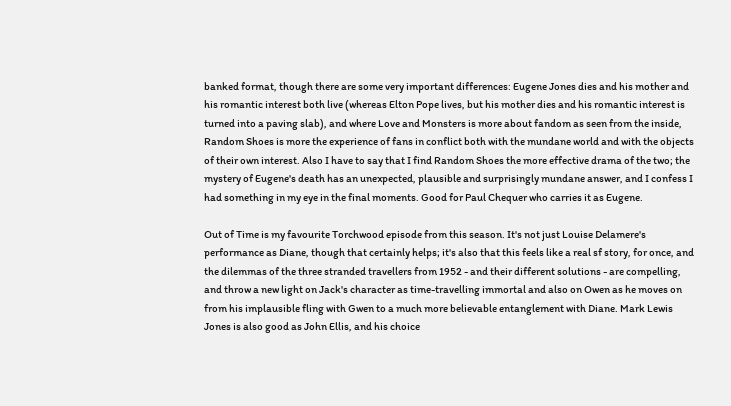banked format, though there are some very important differences: Eugene Jones dies and his mother and his romantic interest both live (whereas Elton Pope lives, but his mother dies and his romantic interest is turned into a paving slab), and where Love and Monsters is more about fandom as seen from the inside, Random Shoes is more the experience of fans in conflict both with the mundane world and with the objects of their own interest. Also I have to say that I find Random Shoes the more effective drama of the two; the mystery of Eugene's death has an unexpected, plausible and surprisingly mundane answer, and I confess I had something in my eye in the final moments. Good for Paul Chequer who carries it as Eugene.

Out of Time is my favourite Torchwood episode from this season. It's not just Louise Delamere's performance as Diane, though that certainly helps; it's also that this feels like a real sf story, for once, and the dilemmas of the three stranded travellers from 1952 - and their different solutions - are compelling, and throw a new light on Jack's character as time-travelling immortal and also on Owen as he moves on from his implausible fling with Gwen to a much more believable entanglement with Diane. Mark Lewis Jones is also good as John Ellis, and his choice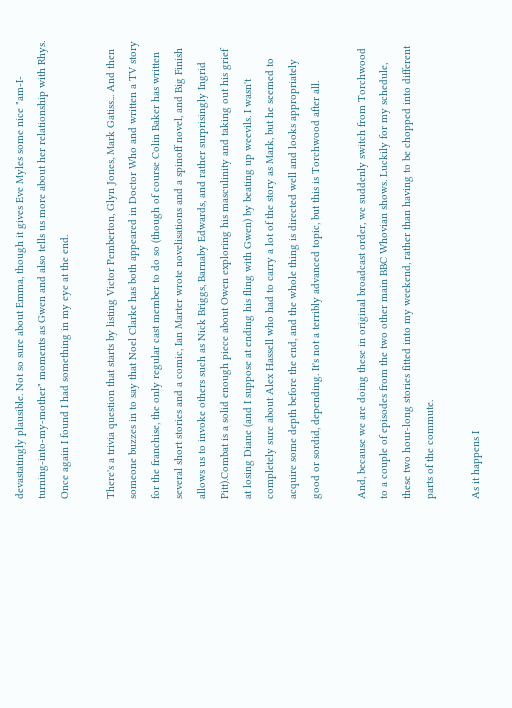devastatingly plausible. Not so sure about Emma, though it gives Eve Myles some nice "am-I-turning-into-my-mother" moments as Gwen and also tells us more about her relationship with Rhys. Once again I found I had something in my eye at the end.

There's a trivia question that starts by listing Victor Pemberton, Glyn Jones, Mark Gatiss... And then someone buzzes in to say that Noel Clarke has both appeared in Doctor Who and written a TV story for the franchise, the only regular cast member to do so (though of course Colin Baker has written several short stories and a comic, Ian Marter wrote novelisations and a spinoff novel, and Big Finish allows us to invoke others such as Nick Briggs, Barnaby Edwards, and rather surprisingly Ingrid Pitt).Combat is a solid enough piece about Owen exploring his masculinity and taking out his grief at losing Diane (and I suppose at ending his fling with Gwen) by beating up weevils. I wasn't completely sure about Alex Hassell who had to carry a lot of the story as Mark, but he seemed to acquire some depth before the end, and the whole thing is directed well and looks appropriately good or sordid, depending. It's not a terribly advanced topic, but this is Torchwood after all.

And, because we are doing these in original broadcast order, we suddenly switch from Torchwood to a couple of episodes from the two other main BBC Whovian shows. Luckily for my schedule, these two hour-long stories fitted into my weekend, rather than having to be chopped into different parts of the commute.

As it happens I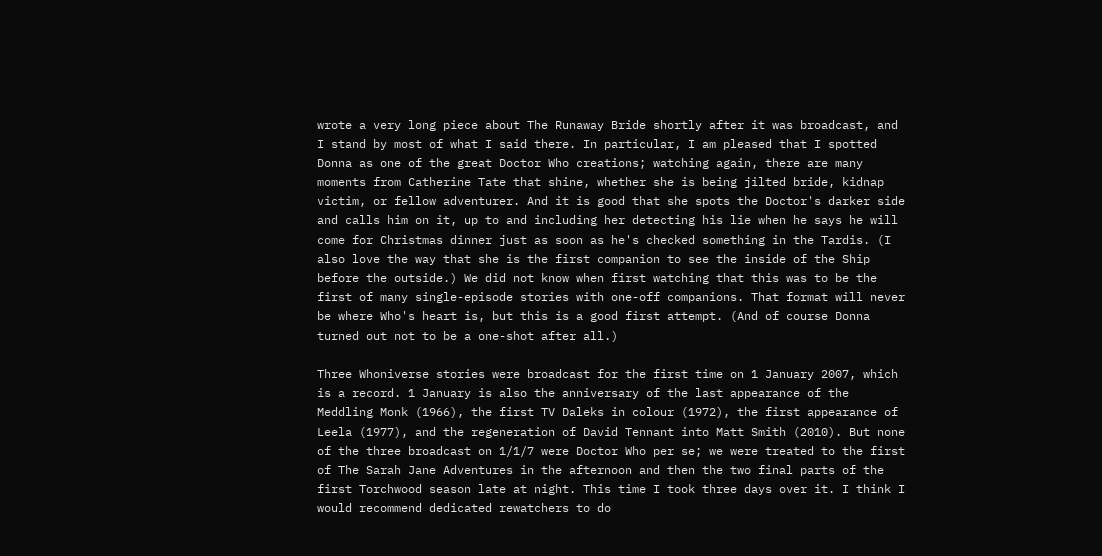wrote a very long piece about The Runaway Bride shortly after it was broadcast, and I stand by most of what I said there. In particular, I am pleased that I spotted Donna as one of the great Doctor Who creations; watching again, there are many moments from Catherine Tate that shine, whether she is being jilted bride, kidnap victim, or fellow adventurer. And it is good that she spots the Doctor's darker side and calls him on it, up to and including her detecting his lie when he says he will come for Christmas dinner just as soon as he's checked something in the Tardis. (I also love the way that she is the first companion to see the inside of the Ship before the outside.) We did not know when first watching that this was to be the first of many single-episode stories with one-off companions. That format will never be where Who's heart is, but this is a good first attempt. (And of course Donna turned out not to be a one-shot after all.)

Three Whoniverse stories were broadcast for the first time on 1 January 2007, which is a record. 1 January is also the anniversary of the last appearance of the Meddling Monk (1966), the first TV Daleks in colour (1972), the first appearance of Leela (1977), and the regeneration of David Tennant into Matt Smith (2010). But none of the three broadcast on 1/1/7 were Doctor Who per se; we were treated to the first of The Sarah Jane Adventures in the afternoon and then the two final parts of the first Torchwood season late at night. This time I took three days over it. I think I would recommend dedicated rewatchers to do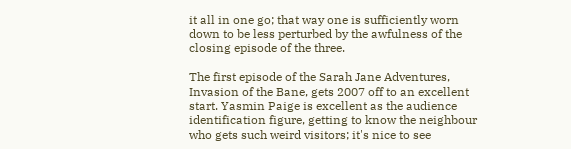it all in one go; that way one is sufficiently worn down to be less perturbed by the awfulness of the closing episode of the three.

The first episode of the Sarah Jane Adventures, Invasion of the Bane, gets 2007 off to an excellent start. Yasmin Paige is excellent as the audience identification figure, getting to know the neighbour who gets such weird visitors; it's nice to see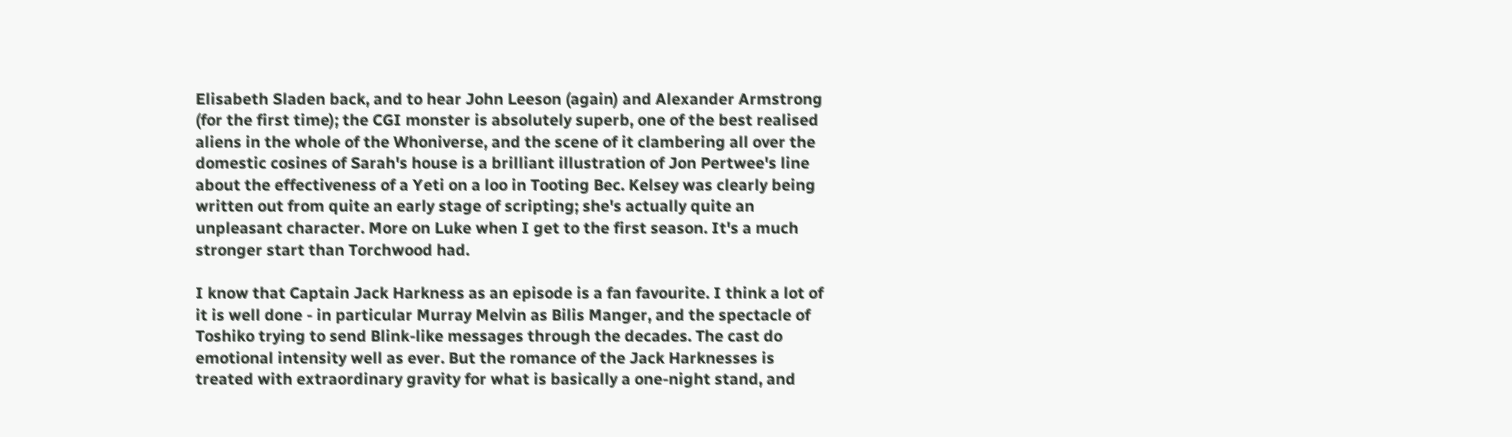Elisabeth Sladen back, and to hear John Leeson (again) and Alexander Armstrong (for the first time); the CGI monster is absolutely superb, one of the best realised aliens in the whole of the Whoniverse, and the scene of it clambering all over the domestic cosines of Sarah's house is a brilliant illustration of Jon Pertwee's line about the effectiveness of a Yeti on a loo in Tooting Bec. Kelsey was clearly being written out from quite an early stage of scripting; she's actually quite an unpleasant character. More on Luke when I get to the first season. It's a much stronger start than Torchwood had.

I know that Captain Jack Harkness as an episode is a fan favourite. I think a lot of it is well done - in particular Murray Melvin as Bilis Manger, and the spectacle of Toshiko trying to send Blink-like messages through the decades. The cast do emotional intensity well as ever. But the romance of the Jack Harknesses is treated with extraordinary gravity for what is basically a one-night stand, and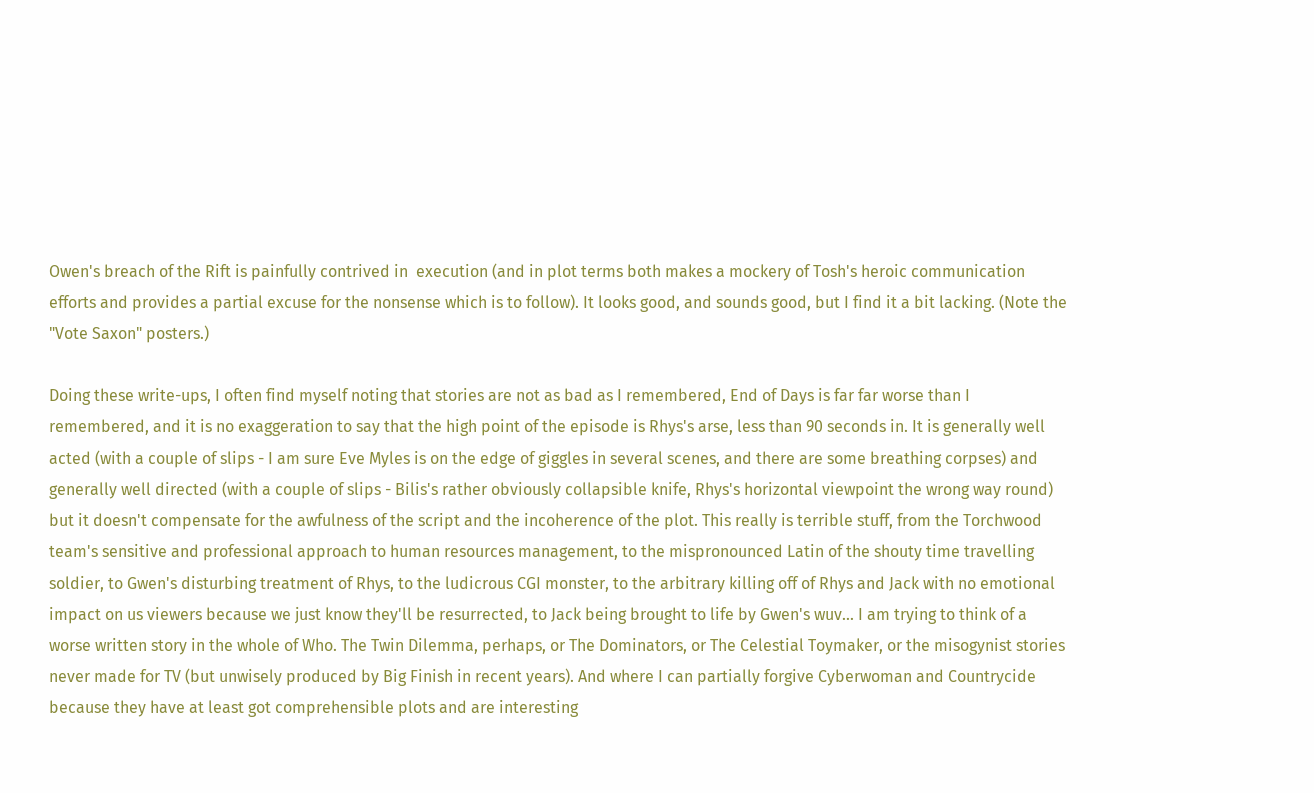Owen's breach of the Rift is painfully contrived in  execution (and in plot terms both makes a mockery of Tosh's heroic communication efforts and provides a partial excuse for the nonsense which is to follow). It looks good, and sounds good, but I find it a bit lacking. (Note the "Vote Saxon" posters.)

Doing these write-ups, I often find myself noting that stories are not as bad as I remembered, End of Days is far far worse than I remembered, and it is no exaggeration to say that the high point of the episode is Rhys's arse, less than 90 seconds in. It is generally well acted (with a couple of slips - I am sure Eve Myles is on the edge of giggles in several scenes, and there are some breathing corpses) and generally well directed (with a couple of slips - Bilis's rather obviously collapsible knife, Rhys's horizontal viewpoint the wrong way round) but it doesn't compensate for the awfulness of the script and the incoherence of the plot. This really is terrible stuff, from the Torchwood team's sensitive and professional approach to human resources management, to the mispronounced Latin of the shouty time travelling soldier, to Gwen's disturbing treatment of Rhys, to the ludicrous CGI monster, to the arbitrary killing off of Rhys and Jack with no emotional impact on us viewers because we just know they'll be resurrected, to Jack being brought to life by Gwen's wuv... I am trying to think of a worse written story in the whole of Who. The Twin Dilemma, perhaps, or The Dominators, or The Celestial Toymaker, or the misogynist stories never made for TV (but unwisely produced by Big Finish in recent years). And where I can partially forgive Cyberwoman and Countrycide because they have at least got comprehensible plots and are interesting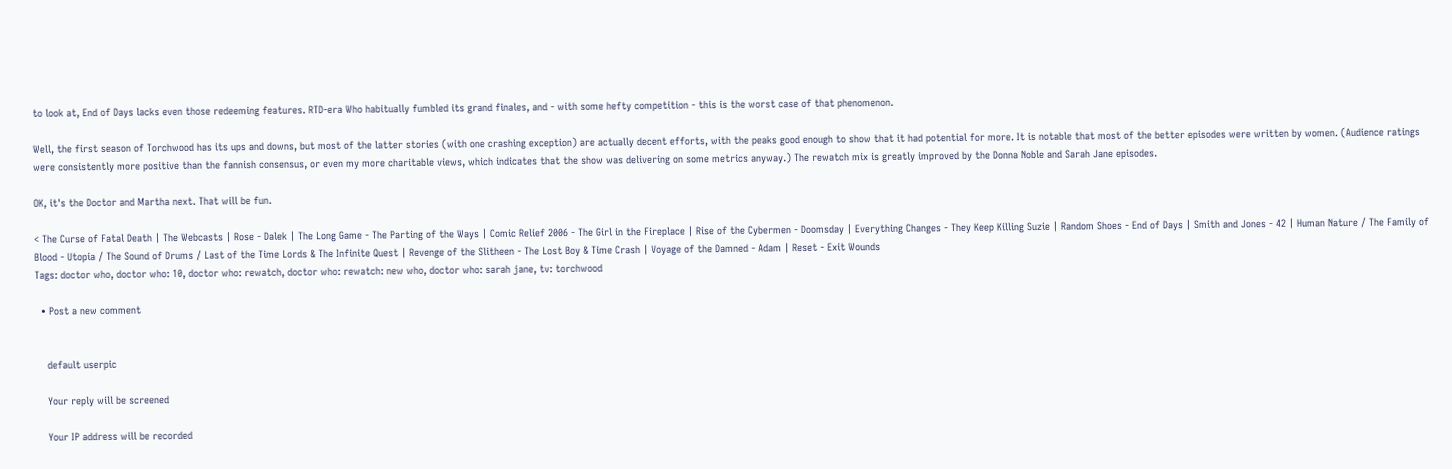to look at, End of Days lacks even those redeeming features. RTD-era Who habitually fumbled its grand finales, and - with some hefty competition - this is the worst case of that phenomenon.

Well, the first season of Torchwood has its ups and downs, but most of the latter stories (with one crashing exception) are actually decent efforts, with the peaks good enough to show that it had potential for more. It is notable that most of the better episodes were written by women. (Audience ratings were consistently more positive than the fannish consensus, or even my more charitable views, which indicates that the show was delivering on some metrics anyway.) The rewatch mix is greatly improved by the Donna Noble and Sarah Jane episodes.

OK, it's the Doctor and Martha next. That will be fun.

< The Curse of Fatal Death | The Webcasts | Rose - Dalek | The Long Game - The Parting of the Ways | Comic Relief 2006 - The Girl in the Fireplace | Rise of the Cybermen - Doomsday | Everything Changes - They Keep Killing Suzie | Random Shoes - End of Days | Smith and Jones - 42 | Human Nature / The Family of Blood - Utopia / The Sound of Drums / Last of the Time Lords & The Infinite Quest | Revenge of the Slitheen - The Lost Boy & Time Crash | Voyage of the Damned - Adam | Reset - Exit Wounds
Tags: doctor who, doctor who: 10, doctor who: rewatch, doctor who: rewatch: new who, doctor who: sarah jane, tv: torchwood

  • Post a new comment


    default userpic

    Your reply will be screened

    Your IP address will be recorded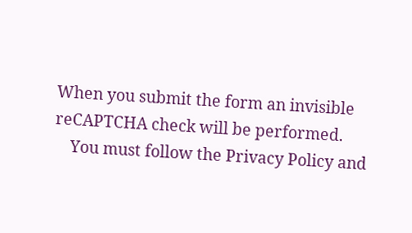When you submit the form an invisible reCAPTCHA check will be performed.
    You must follow the Privacy Policy and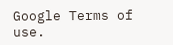Google Terms of use.